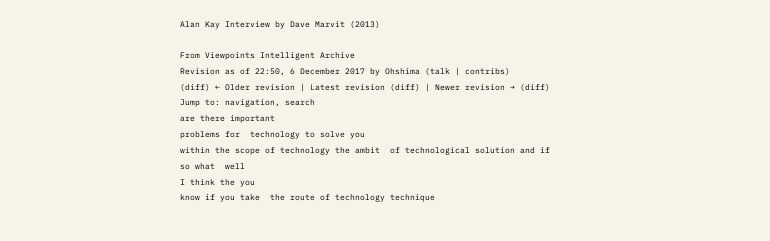Alan Kay Interview by Dave Marvit (2013)

From Viewpoints Intelligent Archive
Revision as of 22:50, 6 December 2017 by Ohshima (talk | contribs)
(diff) ← Older revision | Latest revision (diff) | Newer revision → (diff)
Jump to: navigation, search
are there important
problems for  technology to solve you
within the scope of technology the ambit  of technological solution and if
so what  well
I think the you
know if you take  the route of technology technique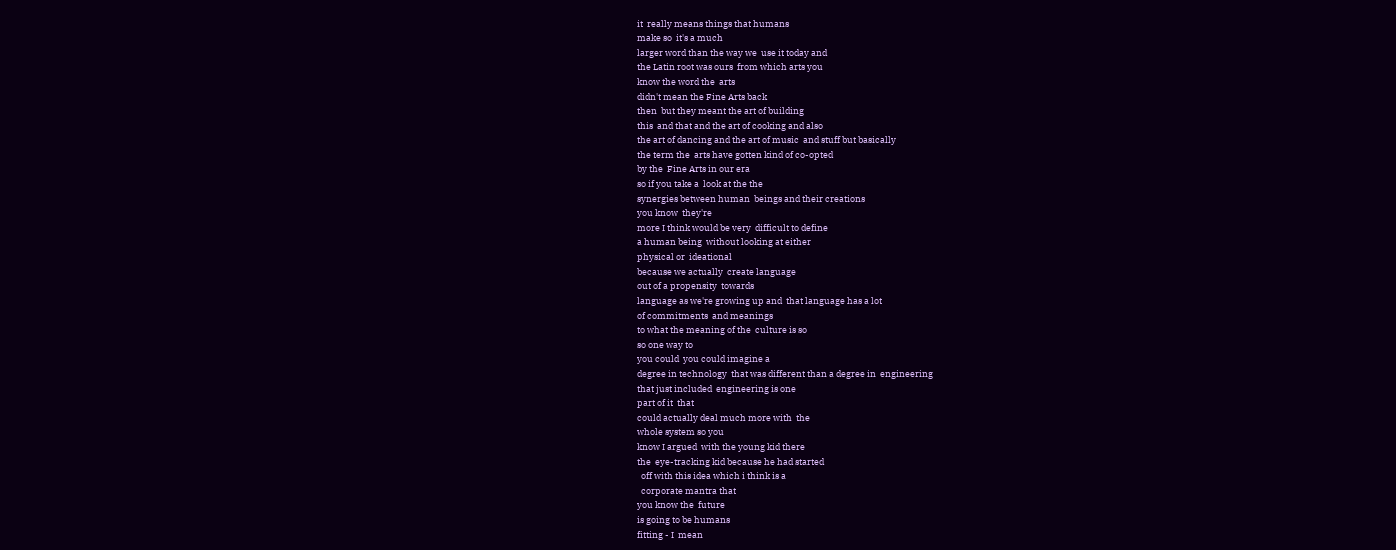it  really means things that humans
make so  it's a much
larger word than the way we  use it today and
the Latin root was ours  from which arts you
know the word the  arts
didn't mean the Fine Arts back
then  but they meant the art of building
this  and that and the art of cooking and also
the art of dancing and the art of music  and stuff but basically
the term the  arts have gotten kind of co-opted
by the  Fine Arts in our era
so if you take a  look at the the
synergies between human  beings and their creations
you know  they're
more I think would be very  difficult to define
a human being  without looking at either
physical or  ideational
because we actually  create language
out of a propensity  towards
language as we're growing up and  that language has a lot
of commitments  and meanings
to what the meaning of the  culture is so
so one way to
you could  you could imagine a
degree in technology  that was different than a degree in  engineering
that just included  engineering is one
part of it  that
could actually deal much more with  the
whole system so you
know I argued  with the young kid there
the  eye-tracking kid because he had started
  off with this idea which i think is a
  corporate mantra that
you know the  future
is going to be humans
fitting - I  mean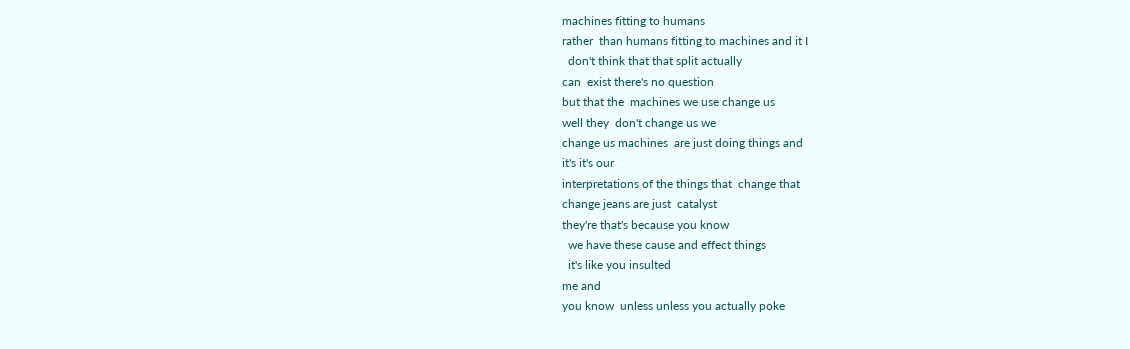machines fitting to humans
rather  than humans fitting to machines and it I
  don't think that that split actually
can  exist there's no question
but that the  machines we use change us
well they  don't change us we
change us machines  are just doing things and
it's it's our
interpretations of the things that  change that
change jeans are just  catalyst
they're that's because you know
  we have these cause and effect things
  it's like you insulted
me and
you know  unless unless you actually poke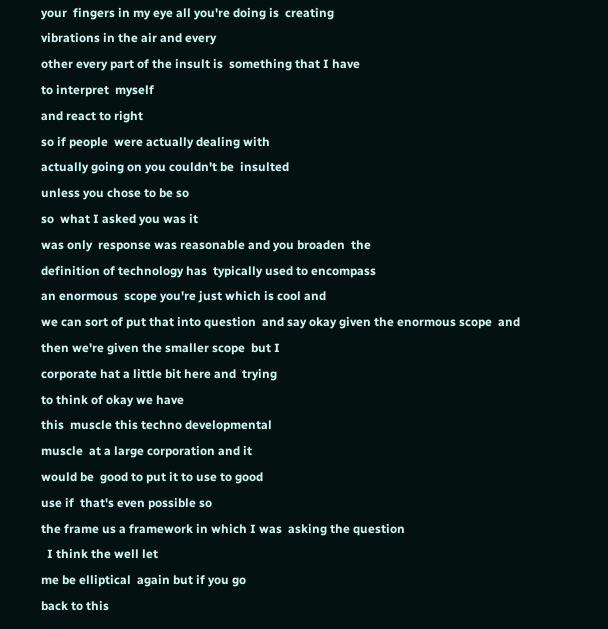your  fingers in my eye all you're doing is  creating
vibrations in the air and every
other every part of the insult is  something that I have
to interpret  myself
and react to right
so if people  were actually dealing with
actually going on you couldn't be  insulted
unless you chose to be so
so  what I asked you was it
was only  response was reasonable and you broaden  the
definition of technology has  typically used to encompass
an enormous  scope you're just which is cool and
we can sort of put that into question  and say okay given the enormous scope  and
then we're given the smaller scope  but I
corporate hat a little bit here and  trying
to think of okay we have
this  muscle this techno developmental
muscle  at a large corporation and it
would be  good to put it to use to good
use if  that's even possible so
the frame us a framework in which I was  asking the question
  I think the well let
me be elliptical  again but if you go
back to this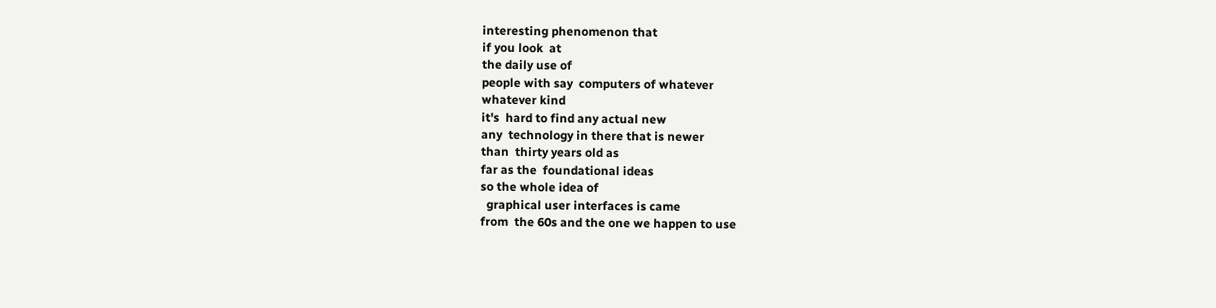interesting phenomenon that
if you look  at
the daily use of
people with say  computers of whatever
whatever kind
it's  hard to find any actual new
any  technology in there that is newer
than  thirty years old as
far as the  foundational ideas
so the whole idea of
  graphical user interfaces is came
from  the 60s and the one we happen to use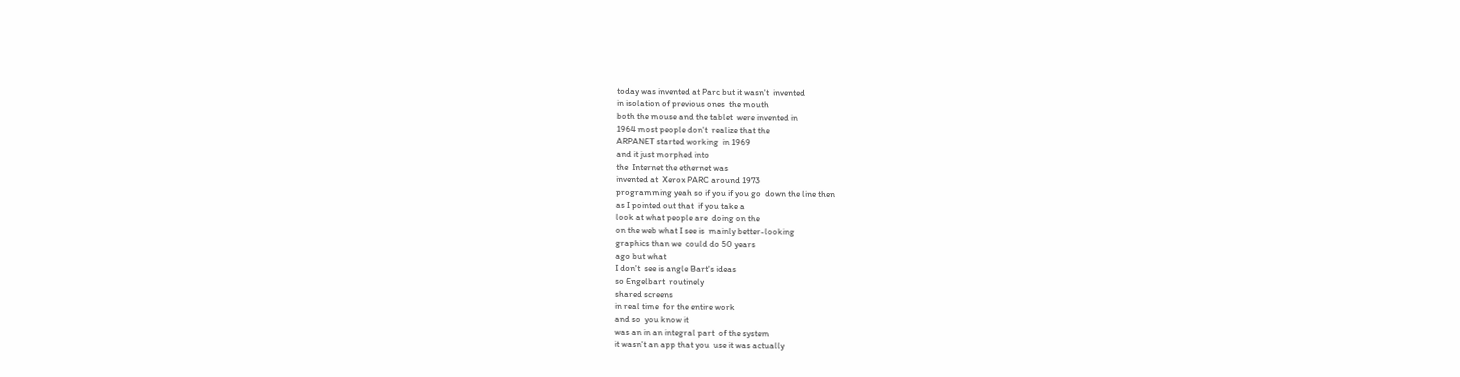today was invented at Parc but it wasn't  invented
in isolation of previous ones  the mouth
both the mouse and the tablet  were invented in
1964 most people don't  realize that the
ARPANET started working  in 1969
and it just morphed into
the  Internet the ethernet was
invented at  Xerox PARC around 1973
programming yeah so if you if you go  down the line then
as I pointed out that  if you take a
look at what people are  doing on the
on the web what I see is  mainly better-looking
graphics than we  could do 50 years
ago but what
I don't  see is angle Bart's ideas
so Engelbart  routinely
shared screens
in real time  for the entire work
and so  you know it
was an in an integral part  of the system
it wasn't an app that you  use it was actually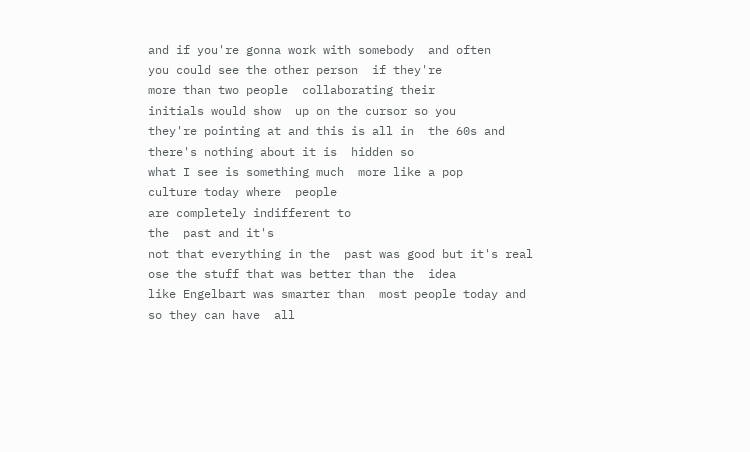and if you're gonna work with somebody  and often
you could see the other person  if they're
more than two people  collaborating their
initials would show  up on the cursor so you
they're pointing at and this is all in  the 60s and
there's nothing about it is  hidden so
what I see is something much  more like a pop
culture today where  people
are completely indifferent to
the  past and it's
not that everything in the  past was good but it's real
ose the stuff that was better than the  idea
like Engelbart was smarter than  most people today and
so they can have  all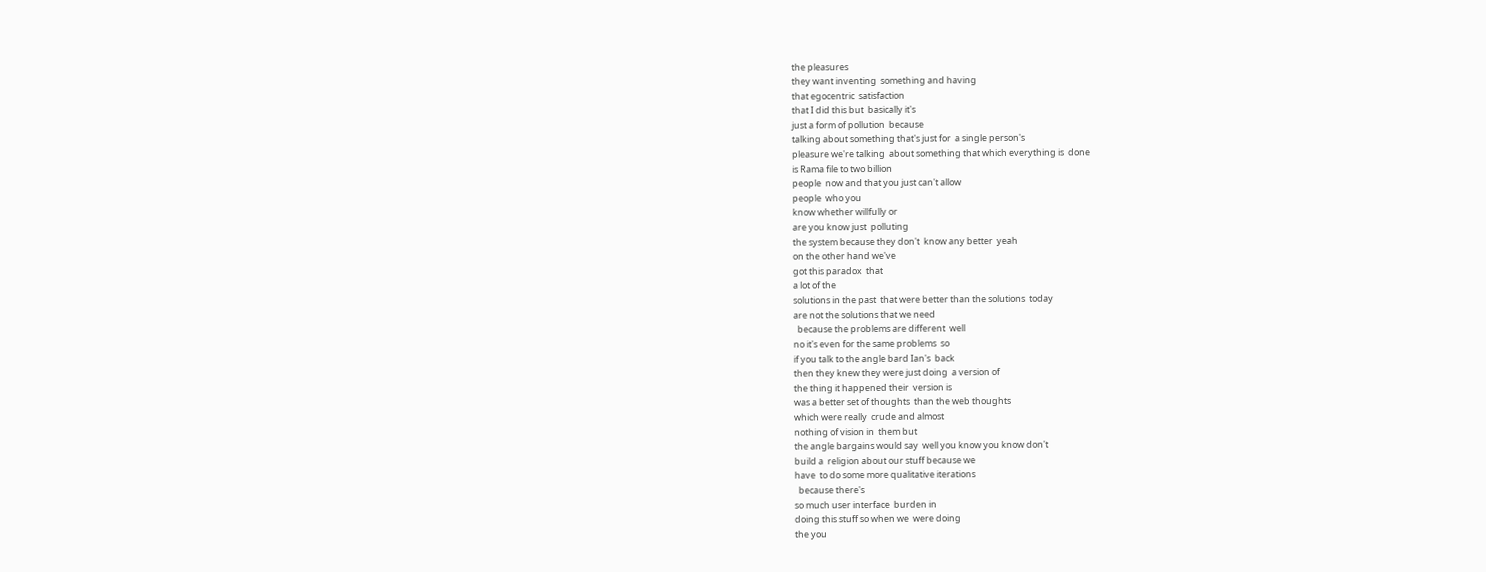the pleasures
they want inventing  something and having
that egocentric  satisfaction
that I did this but  basically it's
just a form of pollution  because
talking about something that's just for  a single person's
pleasure we're talking  about something that which everything is  done
is Rama file to two billion
people  now and that you just can't allow
people  who you
know whether willfully or
are you know just  polluting
the system because they don't  know any better  yeah
on the other hand we've
got this paradox  that
a lot of the
solutions in the past  that were better than the solutions  today
are not the solutions that we need
  because the problems are different  well
no it's even for the same problems  so
if you talk to the angle bard Ian's  back
then they knew they were just doing  a version of
the thing it happened their  version is
was a better set of thoughts  than the web thoughts
which were really  crude and almost
nothing of vision in  them but
the angle bargains would say  well you know you know don't
build a  religion about our stuff because we
have  to do some more qualitative iterations
  because there's
so much user interface  burden in
doing this stuff so when we  were doing
the you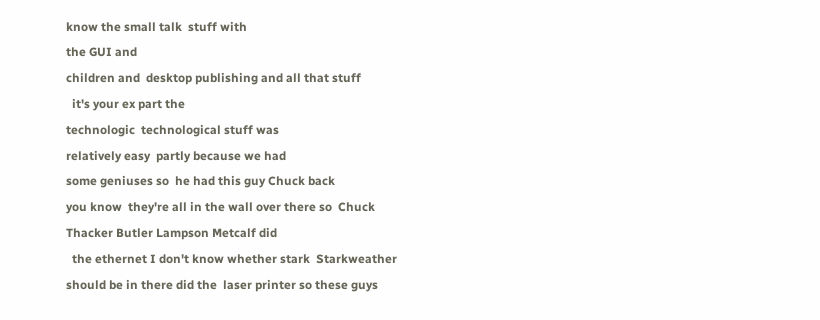know the small talk  stuff with
the GUI and
children and  desktop publishing and all that stuff
  it's your ex part the
technologic  technological stuff was
relatively easy  partly because we had
some geniuses so  he had this guy Chuck back
you know  they're all in the wall over there so  Chuck
Thacker Butler Lampson Metcalf did
  the ethernet I don't know whether stark  Starkweather
should be in there did the  laser printer so these guys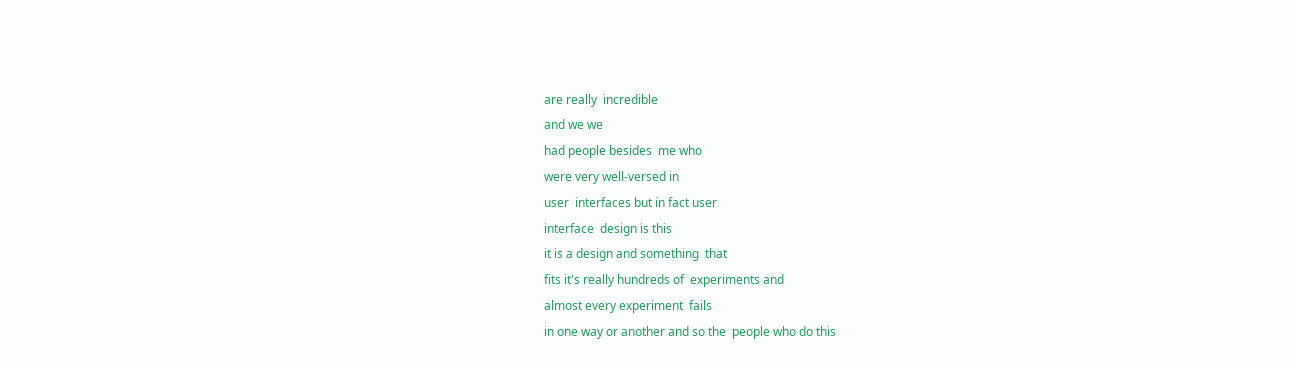are really  incredible
and we we
had people besides  me who
were very well-versed in
user  interfaces but in fact user
interface  design is this
it is a design and something  that
fits it's really hundreds of  experiments and
almost every experiment  fails
in one way or another and so the  people who do this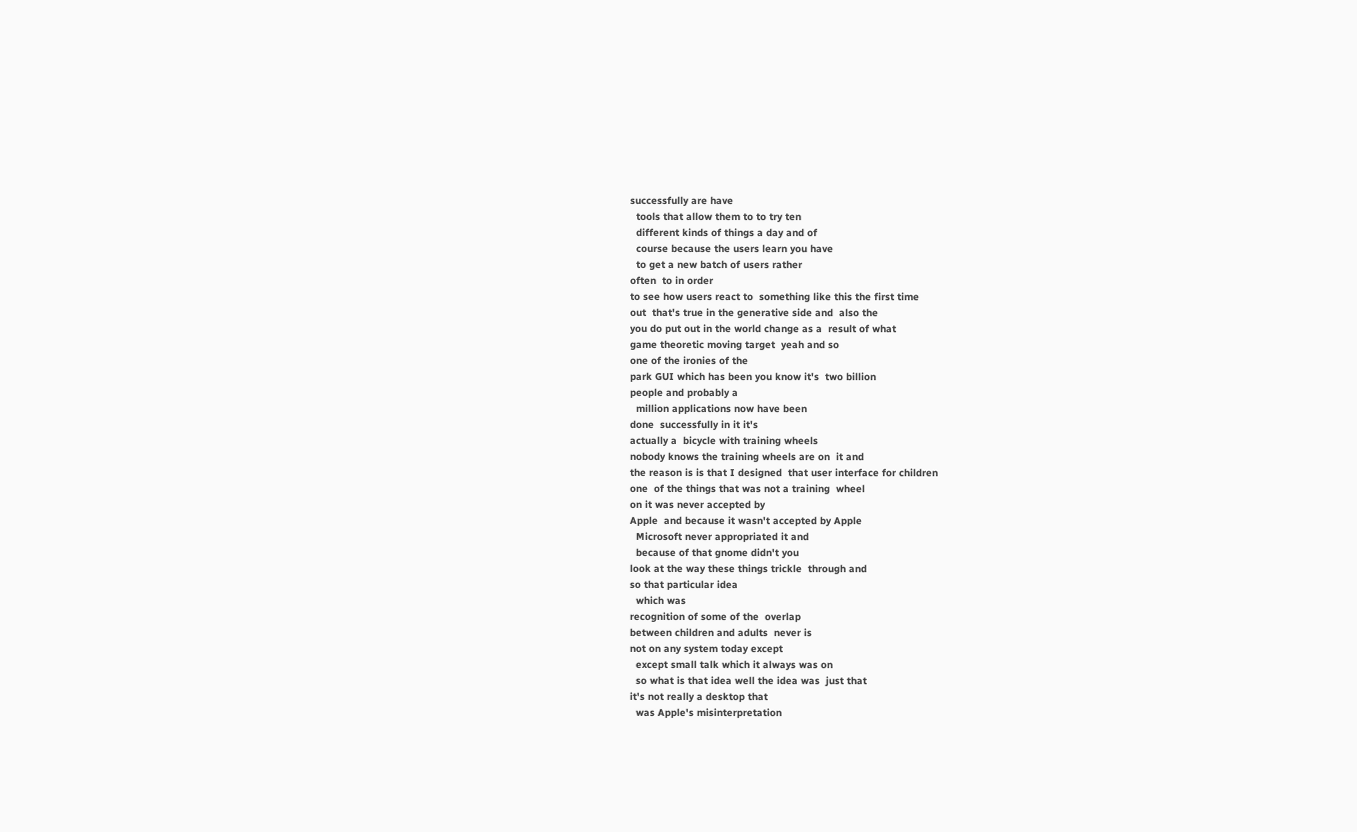successfully are have
  tools that allow them to to try ten
  different kinds of things a day and of
  course because the users learn you have
  to get a new batch of users rather
often  to in order
to see how users react to  something like this the first time
out  that's true in the generative side and  also the
you do put out in the world change as a  result of what
game theoretic moving target  yeah and so
one of the ironies of the
park GUI which has been you know it's  two billion
people and probably a
  million applications now have been
done  successfully in it it's
actually a  bicycle with training wheels
nobody knows the training wheels are on  it and
the reason is is that I designed  that user interface for children
one  of the things that was not a training  wheel
on it was never accepted by
Apple  and because it wasn't accepted by Apple
  Microsoft never appropriated it and
  because of that gnome didn't you
look at the way these things trickle  through and
so that particular idea
  which was
recognition of some of the  overlap
between children and adults  never is
not on any system today except
  except small talk which it always was on
  so what is that idea well the idea was  just that
it's not really a desktop that
  was Apple's misinterpretation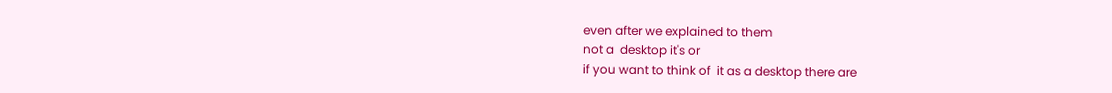even after we explained to them
not a  desktop it's or
if you want to think of  it as a desktop there are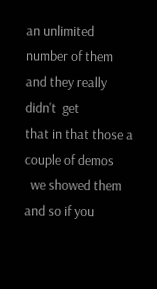an unlimited  number of them and they really didn't  get
that in that those a couple of demos
  we showed them and so if you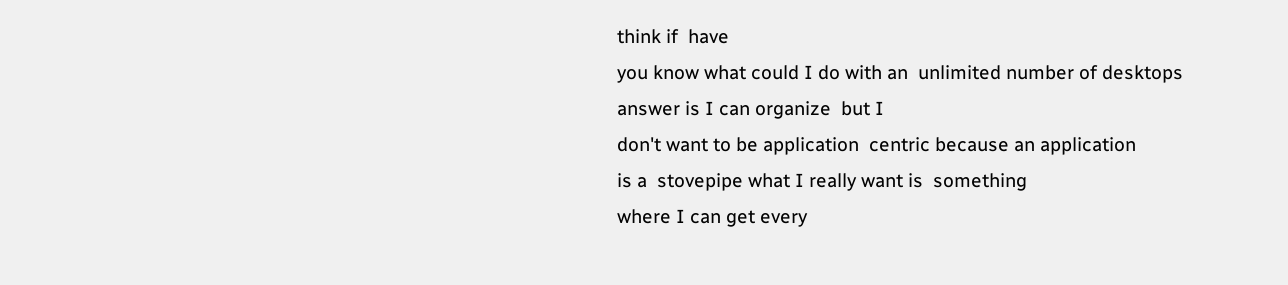think if  have
you know what could I do with an  unlimited number of desktops
answer is I can organize  but I
don't want to be application  centric because an application
is a  stovepipe what I really want is  something
where I can get every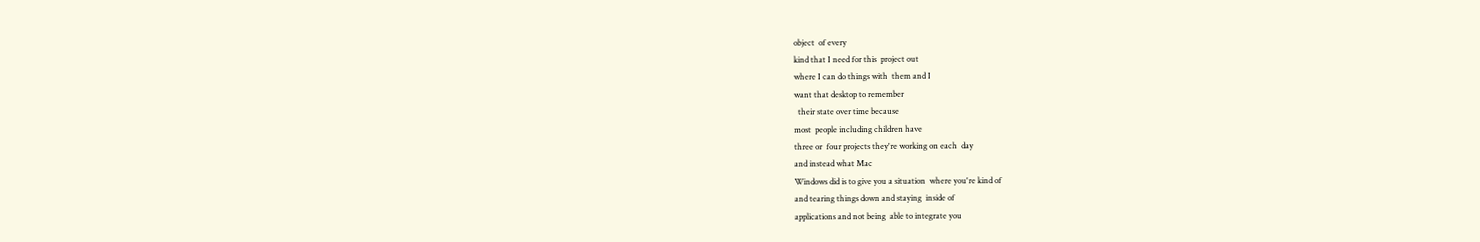object  of every
kind that I need for this  project out
where I can do things with  them and I
want that desktop to remember
  their state over time because
most  people including children have
three or  four projects they're working on each  day
and instead what Mac
Windows did is to give you a situation  where you're kind of
and tearing things down and staying  inside of
applications and not being  able to integrate you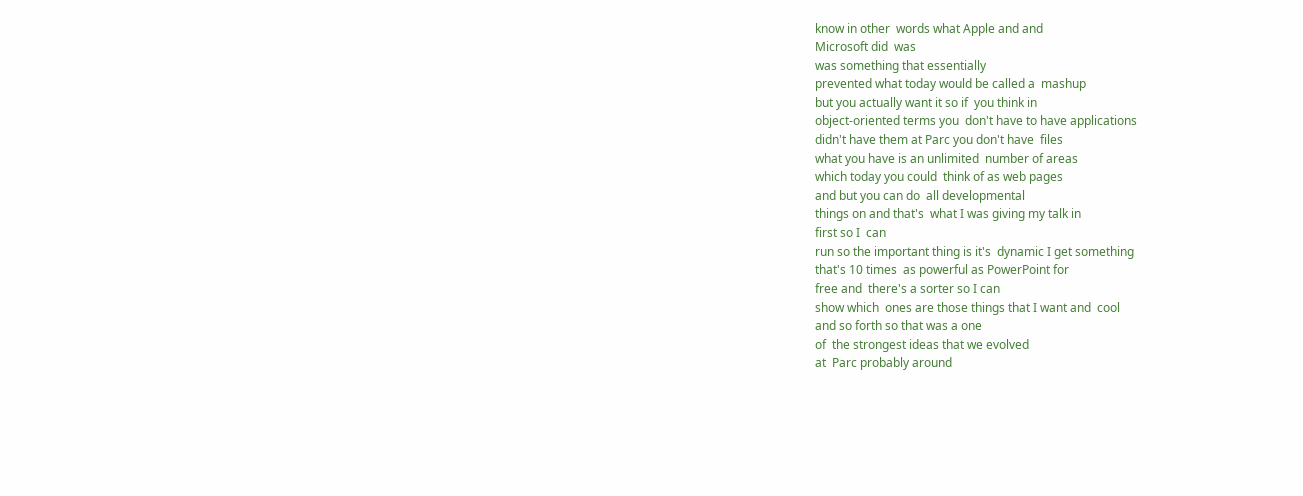know in other  words what Apple and and
Microsoft did  was
was something that essentially
prevented what today would be called a  mashup
but you actually want it so if  you think in
object-oriented terms you  don't have to have applications
didn't have them at Parc you don't have  files
what you have is an unlimited  number of areas
which today you could  think of as web pages
and but you can do  all developmental
things on and that's  what I was giving my talk in
first so I  can
run so the important thing is it's  dynamic I get something
that's 10 times  as powerful as PowerPoint for
free and  there's a sorter so I can
show which  ones are those things that I want and  cool
and so forth so that was a one
of  the strongest ideas that we evolved
at  Parc probably around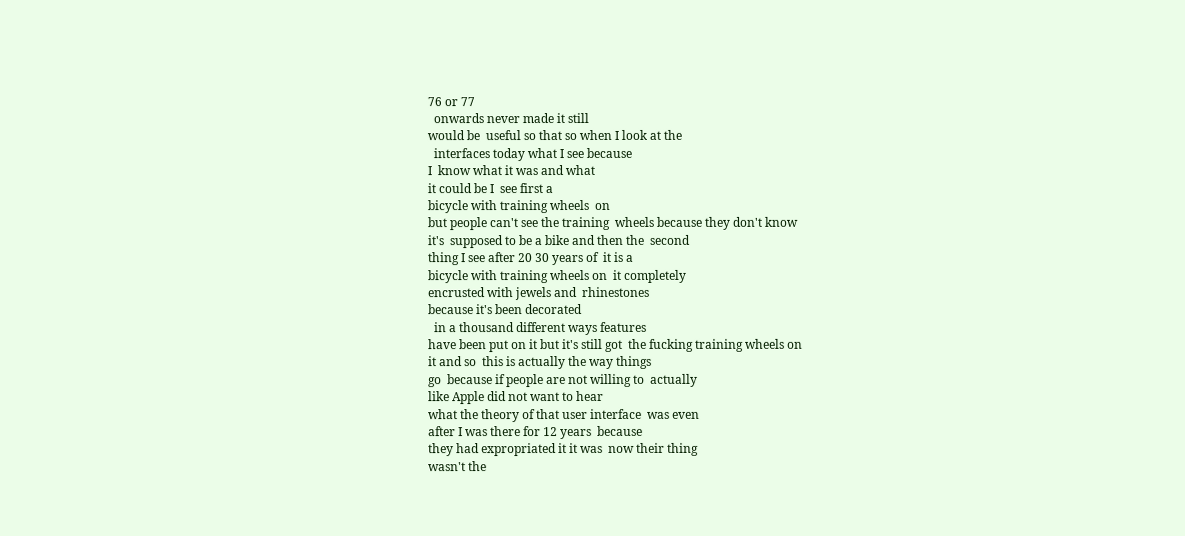76 or 77
  onwards never made it still
would be  useful so that so when I look at the
  interfaces today what I see because
I  know what it was and what
it could be I  see first a
bicycle with training wheels  on
but people can't see the training  wheels because they don't know
it's  supposed to be a bike and then the  second
thing I see after 20 30 years of  it is a
bicycle with training wheels on  it completely
encrusted with jewels and  rhinestones
because it's been decorated
  in a thousand different ways features
have been put on it but it's still got  the fucking training wheels on
it and so  this is actually the way things
go  because if people are not willing to  actually
like Apple did not want to hear
what the theory of that user interface  was even
after I was there for 12 years  because
they had expropriated it it was  now their thing
wasn't the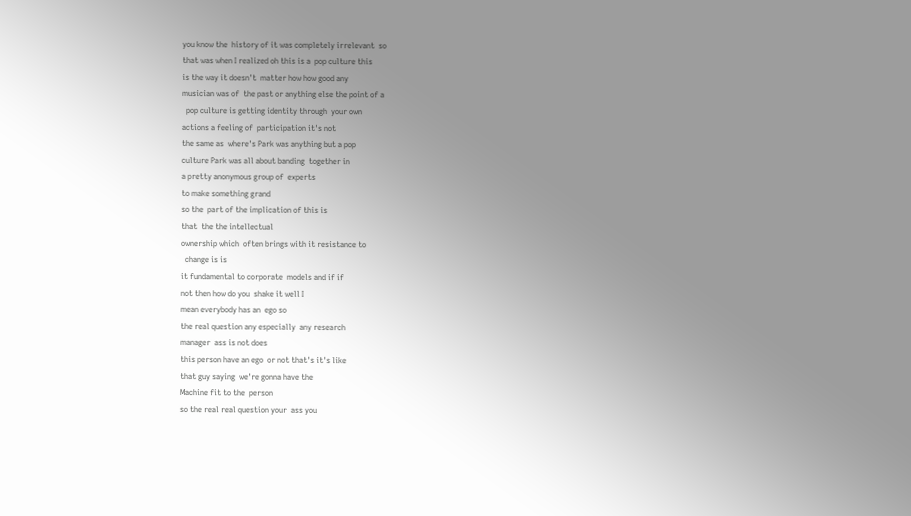you know the  history of it was completely irrelevant  so
that was when I realized oh this is a  pop culture this
is the way it doesn't  matter how how good any
musician was of  the past or anything else the point of a
  pop culture is getting identity through  your own
actions a feeling of  participation it's not
the same as  where's Park was anything but a pop
culture Park was all about banding  together in
a pretty anonymous group of  experts
to make something grand
so the  part of the implication of this is
that  the the intellectual
ownership which  often brings with it resistance to
  change is is
it fundamental to corporate  models and if if
not then how do you  shake it well I
mean everybody has an  ego so
the real question any especially  any research
manager  ass is not does
this person have an ego  or not that's it's like
that guy saying  we're gonna have the
Machine fit to the  person
so the real real question your  ass you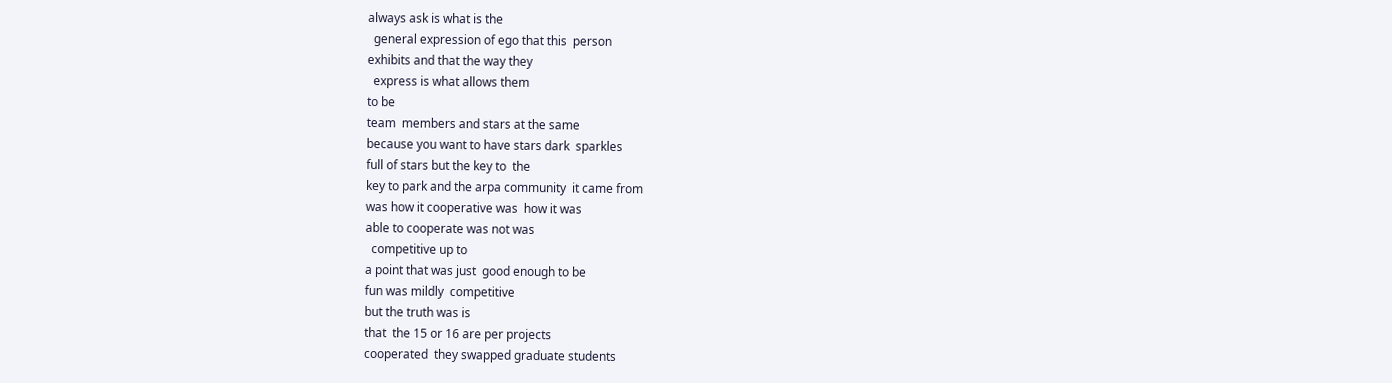always ask is what is the
  general expression of ego that this  person
exhibits and that the way they
  express is what allows them
to be
team  members and stars at the same
because you want to have stars dark  sparkles
full of stars but the key to  the
key to park and the arpa community  it came from
was how it cooperative was  how it was
able to cooperate was not was
  competitive up to
a point that was just  good enough to be
fun was mildly  competitive
but the truth was is
that  the 15 or 16 are per projects
cooperated  they swapped graduate students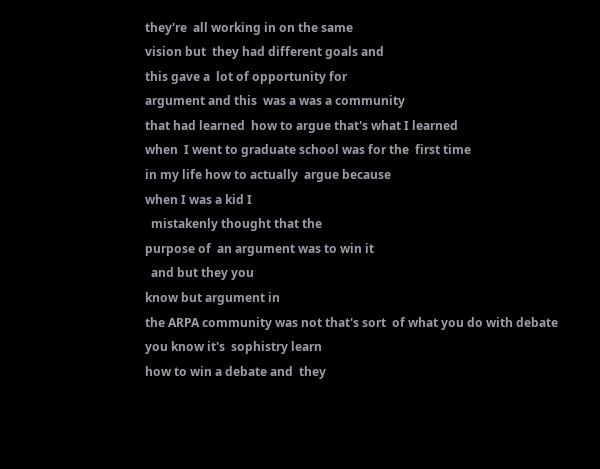they're  all working in on the same
vision but  they had different goals and
this gave a  lot of opportunity for
argument and this  was a was a community
that had learned  how to argue that's what I learned
when  I went to graduate school was for the  first time
in my life how to actually  argue because
when I was a kid I
  mistakenly thought that the
purpose of  an argument was to win it
  and but they you
know but argument in
the ARPA community was not that's sort  of what you do with debate
you know it's  sophistry learn
how to win a debate and  they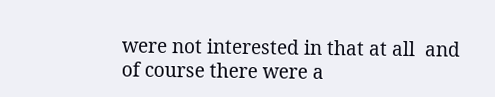were not interested in that at all  and of course there were a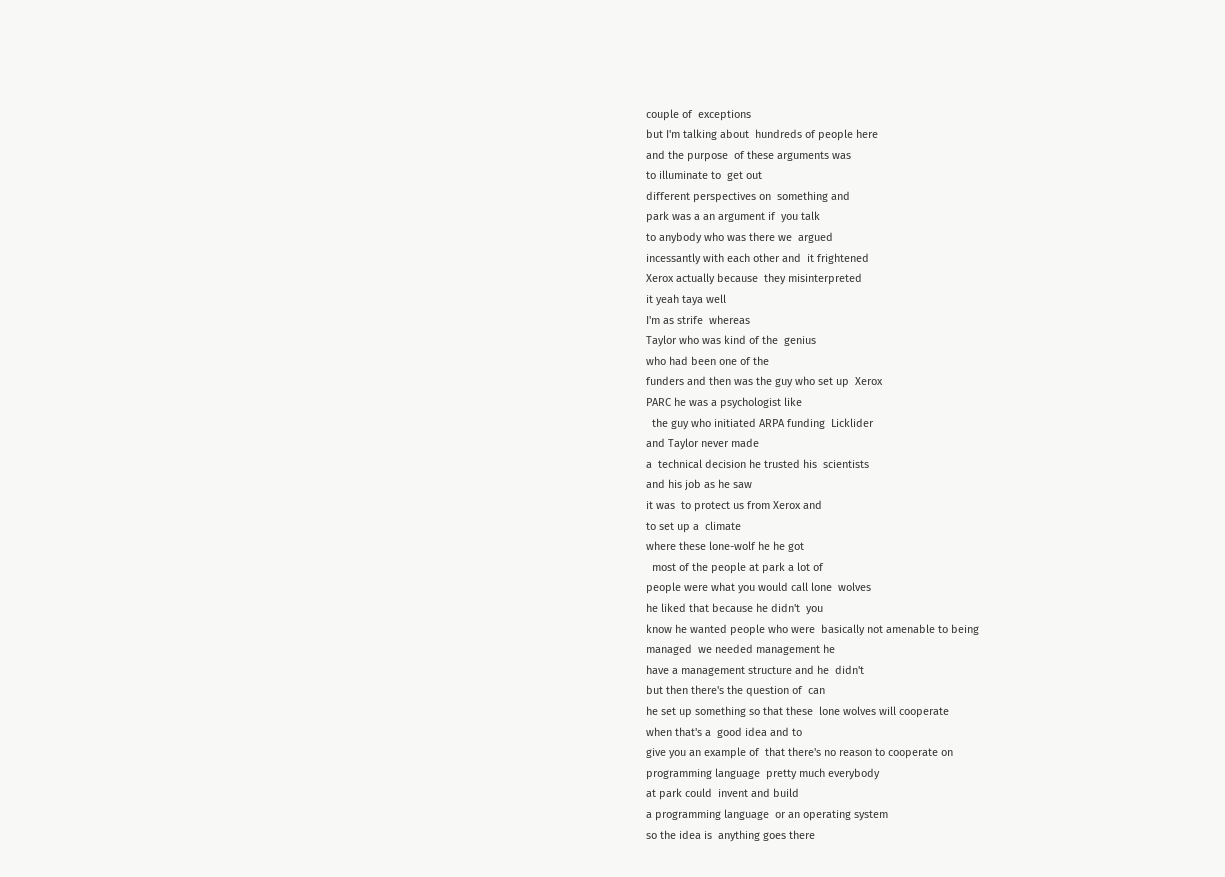couple of  exceptions
but I'm talking about  hundreds of people here
and the purpose  of these arguments was
to illuminate to  get out
different perspectives on  something and
park was a an argument if  you talk
to anybody who was there we  argued
incessantly with each other and  it frightened
Xerox actually because  they misinterpreted
it yeah taya well
I'm as strife  whereas
Taylor who was kind of the  genius
who had been one of the
funders and then was the guy who set up  Xerox
PARC he was a psychologist like
  the guy who initiated ARPA funding  Licklider
and Taylor never made
a  technical decision he trusted his  scientists
and his job as he saw
it was  to protect us from Xerox and
to set up a  climate
where these lone-wolf he he got
  most of the people at park a lot of
people were what you would call lone  wolves
he liked that because he didn't  you
know he wanted people who were  basically not amenable to being
managed  we needed management he
have a management structure and he  didn't
but then there's the question of  can
he set up something so that these  lone wolves will cooperate
when that's a  good idea and to
give you an example of  that there's no reason to cooperate on
programming language  pretty much everybody
at park could  invent and build
a programming language  or an operating system
so the idea is  anything goes there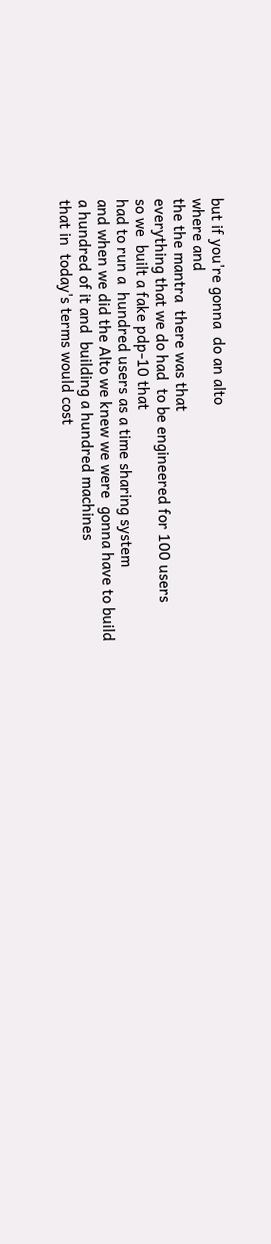but if you're gonna  do an alto
where and
the the mantra  there was that
everything that we do had  to be engineered for 100 users
so we  built a fake pdp-10 that
had to run a  hundred users as a time sharing system
and when we did the Alto we knew we were  gonna have to build
a hundred of it and  building a hundred machines
that in  today's terms would cost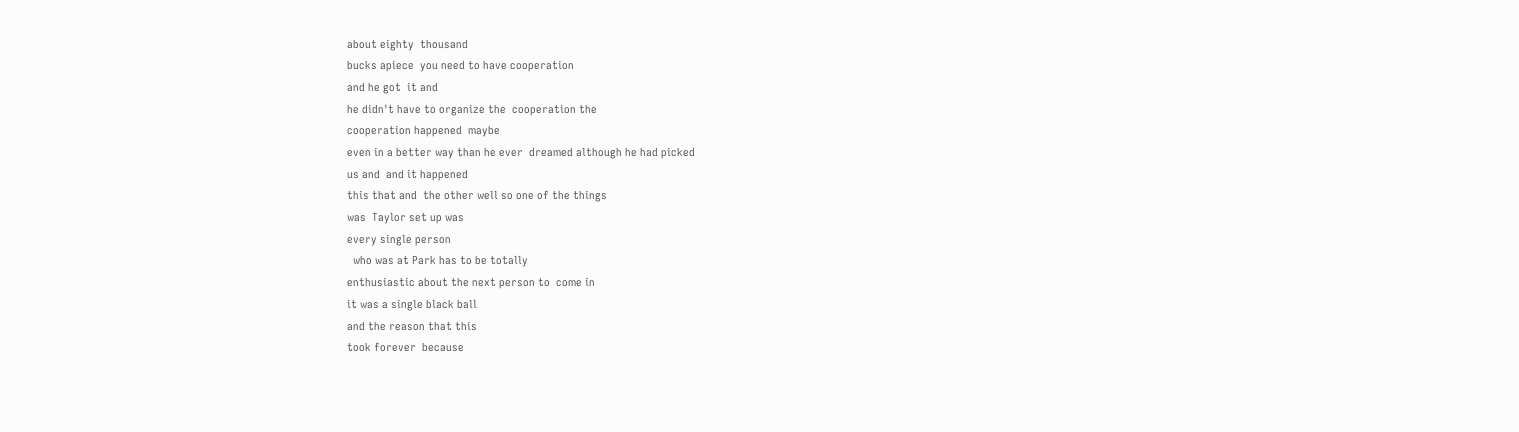about eighty  thousand
bucks apiece  you need to have cooperation
and he got  it and
he didn't have to organize the  cooperation the
cooperation happened  maybe
even in a better way than he ever  dreamed although he had picked
us and  and it happened
this that and  the other well so one of the things
was  Taylor set up was
every single person
  who was at Park has to be totally
enthusiastic about the next person to  come in
it was a single black ball
and the reason that this
took forever  because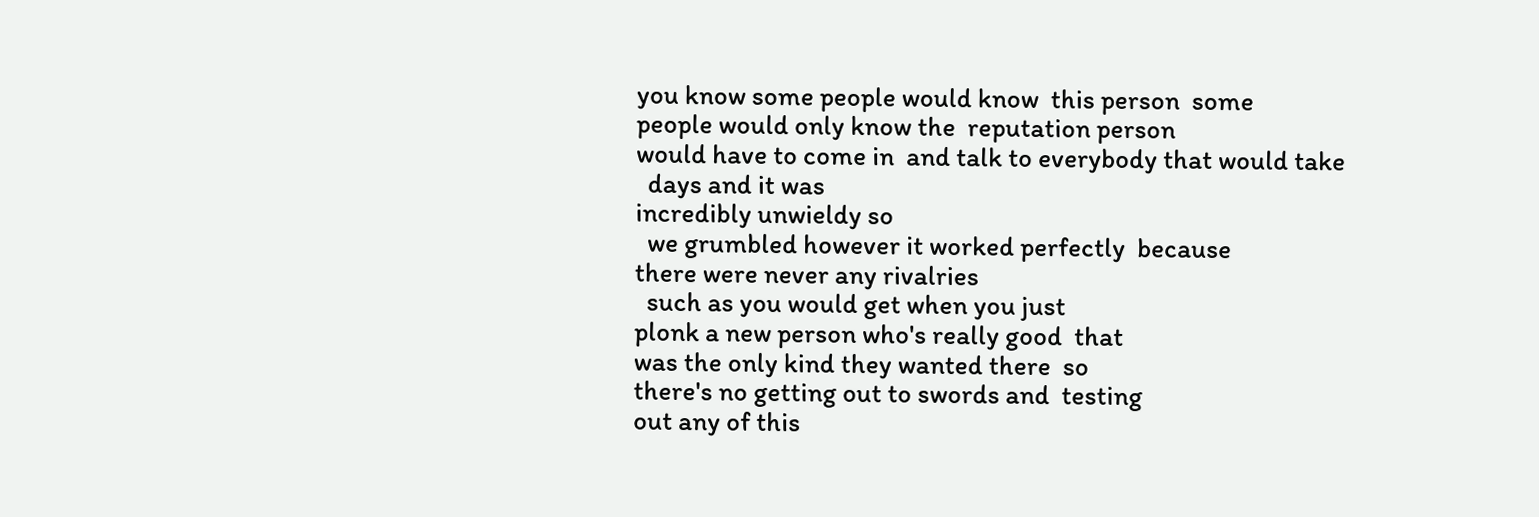you know some people would know  this person  some
people would only know the  reputation person
would have to come in  and talk to everybody that would take
  days and it was
incredibly unwieldy so
  we grumbled however it worked perfectly  because
there were never any rivalries
  such as you would get when you just
plonk a new person who's really good  that
was the only kind they wanted there  so
there's no getting out to swords and  testing
out any of this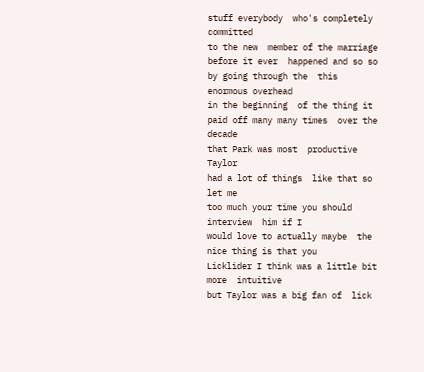stuff everybody  who's completely committed
to the new  member of the marriage
before it ever  happened and so so
by going through the  this enormous overhead
in the beginning  of the thing it
paid off many many times  over the decade
that Park was most  productive Taylor
had a lot of things  like that so let me
too much your time you should interview  him if I
would love to actually maybe  the nice thing is that you
Licklider I think was a little bit more  intuitive
but Taylor was a big fan of  lick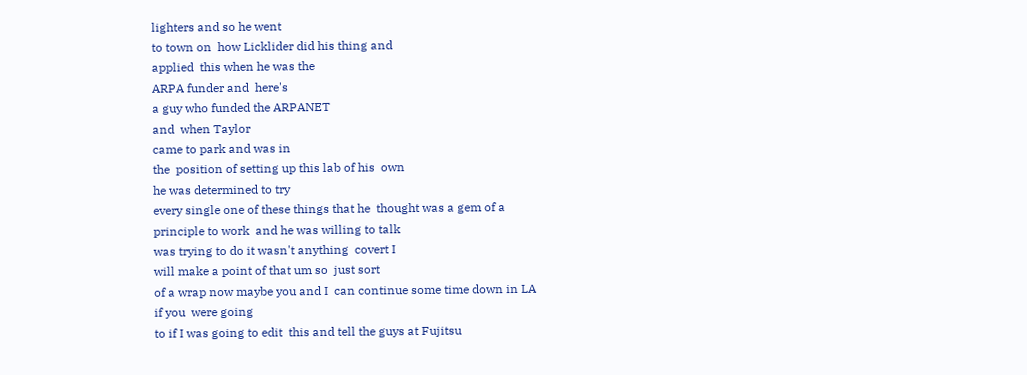lighters and so he went
to town on  how Licklider did his thing and
applied  this when he was the
ARPA funder and  here's
a guy who funded the ARPANET
and  when Taylor
came to park and was in
the  position of setting up this lab of his  own
he was determined to try
every single one of these things that he  thought was a gem of a
principle to work  and he was willing to talk
was trying to do it wasn't anything  covert I
will make a point of that um so  just sort
of a wrap now maybe you and I  can continue some time down in LA
if you  were going
to if I was going to edit  this and tell the guys at Fujitsu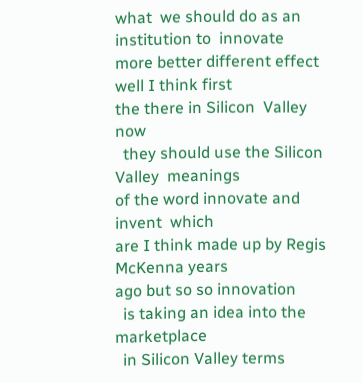what  we should do as an institution to  innovate
more better different effect  well I think first
the there in Silicon  Valley now
  they should use the Silicon Valley  meanings
of the word innovate and invent  which
are I think made up by Regis  McKenna years
ago but so so innovation
  is taking an idea into the marketplace
  in Silicon Valley terms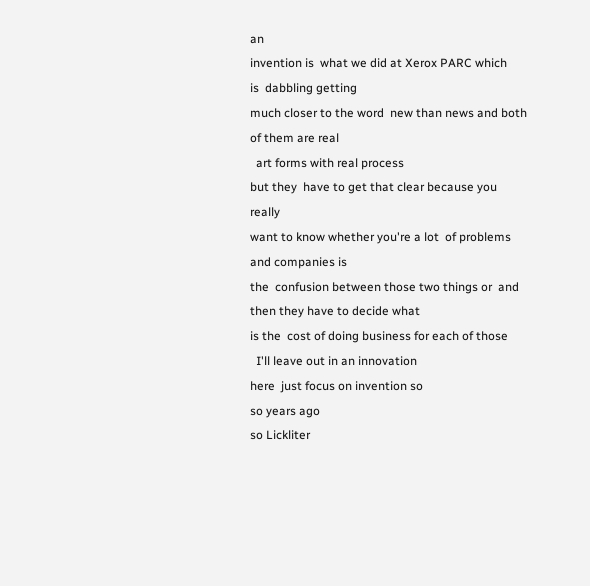an
invention is  what we did at Xerox PARC which
is  dabbling getting
much closer to the word  new than news and both
of them are real
  art forms with real process
but they  have to get that clear because you  really
want to know whether you're a lot  of problems and companies is
the  confusion between those two things or  and
then they have to decide what
is the  cost of doing business for each of those
  I'll leave out in an innovation
here  just focus on invention so
so years ago
so Lickliter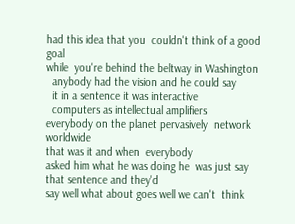had this idea that you  couldn't think of a good goal
while  you're behind the beltway in Washington
  anybody had the vision and he could say
  it in a sentence it was interactive
  computers as intellectual amplifiers
everybody on the planet pervasively  network worldwide
that was it and when  everybody
asked him what he was doing he  was just say that sentence and they'd
say well what about goes well we can't  think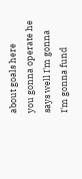about goals here
you gonna operate he says well I'm gonna  I'm gonna fund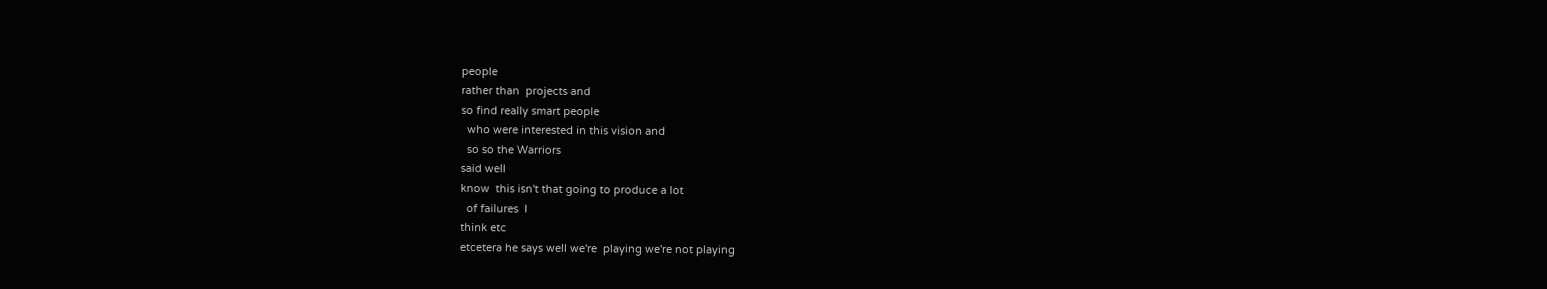people
rather than  projects and
so find really smart people
  who were interested in this vision and
  so so the Warriors
said well
know  this isn't that going to produce a lot
  of failures  I
think etc
etcetera he says well we're  playing we're not playing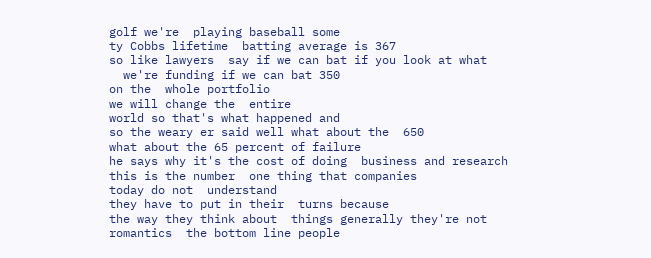golf we're  playing baseball some
ty Cobbs lifetime  batting average is 367
so like lawyers  say if we can bat if you look at what
  we're funding if we can bat 350
on the  whole portfolio
we will change the  entire
world so that's what happened and
so the weary er said well what about the  650
what about the 65 percent of failure
he says why it's the cost of doing  business and research
this is the number  one thing that companies
today do not  understand
they have to put in their  turns because
the way they think about  things generally they're not
romantics  the bottom line people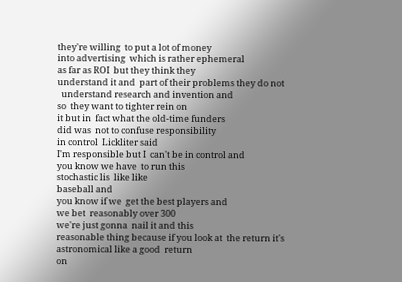they're willing  to put a lot of money
into advertising  which is rather ephemeral
as far as ROI  but they think they
understand it and  part of their problems they do not
  understand research and invention and
so  they want to tighter rein on
it but in  fact what the old-time funders
did was  not to confuse responsibility
in control  Lickliter said
I'm responsible but I  can't be in control and
you know we have  to run this
stochastic lis  like like
baseball and
you know if we  get the best players and
we bet  reasonably over 300
we're just gonna  nail it and this
reasonable thing because if you look at  the return it's
astronomical like a good  return
on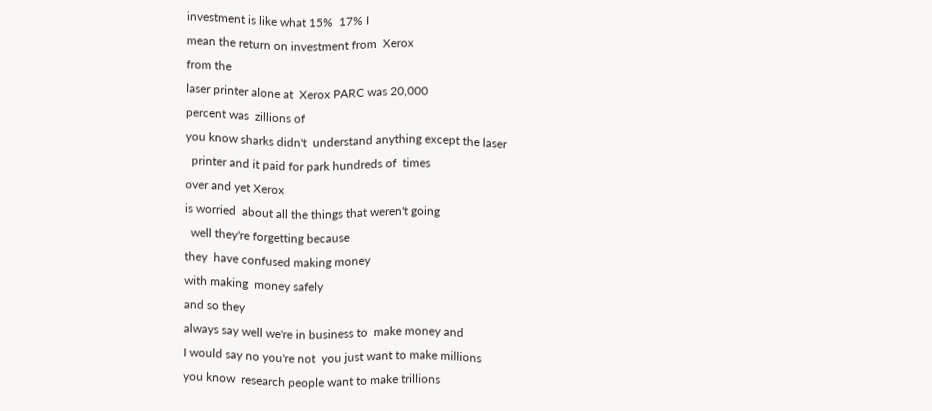investment is like what 15%  17% I
mean the return on investment from  Xerox
from the
laser printer alone at  Xerox PARC was 20,000
percent was  zillions of
you know sharks didn't  understand anything except the laser
  printer and it paid for park hundreds of  times
over and yet Xerox
is worried  about all the things that weren't going
  well they're forgetting because
they  have confused making money
with making  money safely
and so they
always say well we're in business to  make money and
I would say no you're not  you just want to make millions
you know  research people want to make trillions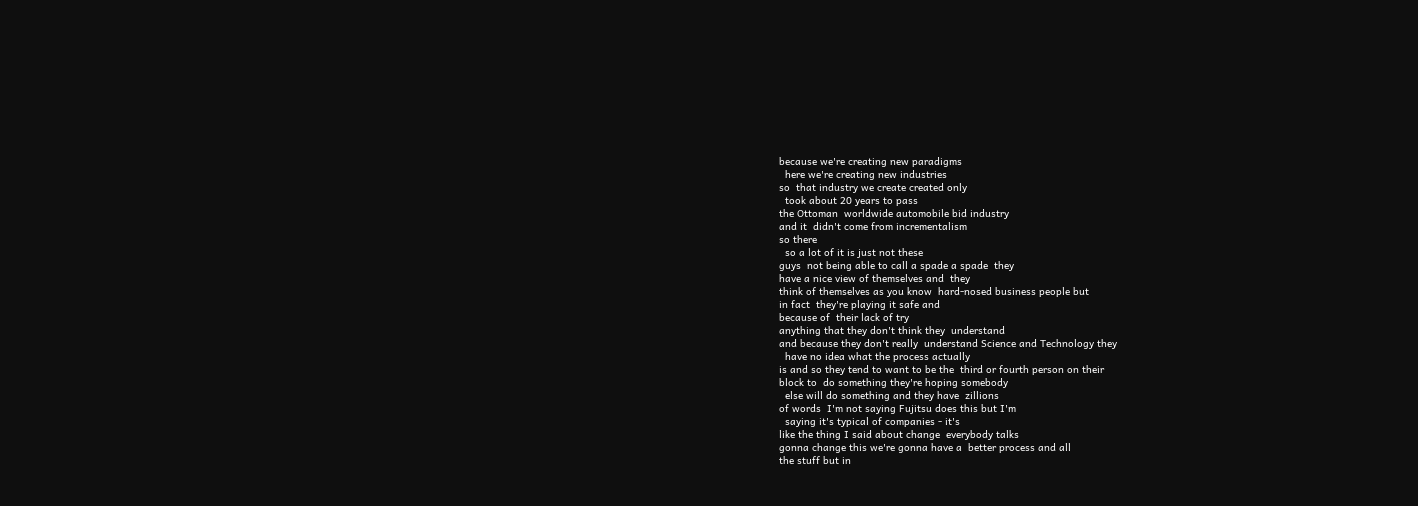because we're creating new paradigms
  here we're creating new industries
so  that industry we create created only
  took about 20 years to pass
the Ottoman  worldwide automobile bid industry
and it  didn't come from incrementalism
so there
  so a lot of it is just not these
guys  not being able to call a spade a spade  they
have a nice view of themselves and  they
think of themselves as you know  hard-nosed business people but
in fact  they're playing it safe and
because of  their lack of try
anything that they don't think they  understand
and because they don't really  understand Science and Technology they
  have no idea what the process actually
is and so they tend to want to be the  third or fourth person on their
block to  do something they're hoping somebody
  else will do something and they have  zillions
of words  I'm not saying Fujitsu does this but I'm
  saying it's typical of companies - it's
like the thing I said about change  everybody talks
gonna change this we're gonna have a  better process and all
the stuff but in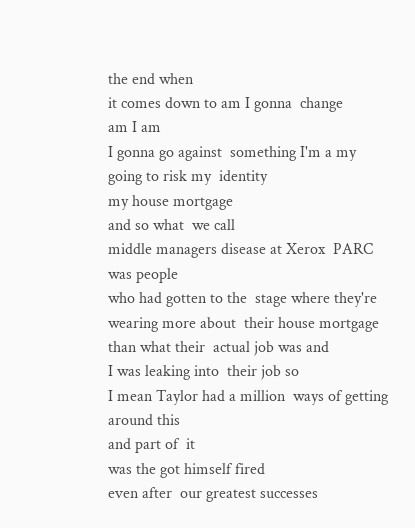the end when
it comes down to am I gonna  change
am I am
I gonna go against  something I'm a my going to risk my  identity
my house mortgage
and so what  we call
middle managers disease at Xerox  PARC was people
who had gotten to the  stage where they're wearing more about  their house mortgage
than what their  actual job was and
I was leaking into  their job so
I mean Taylor had a million  ways of getting around this
and part of  it
was the got himself fired
even after  our greatest successes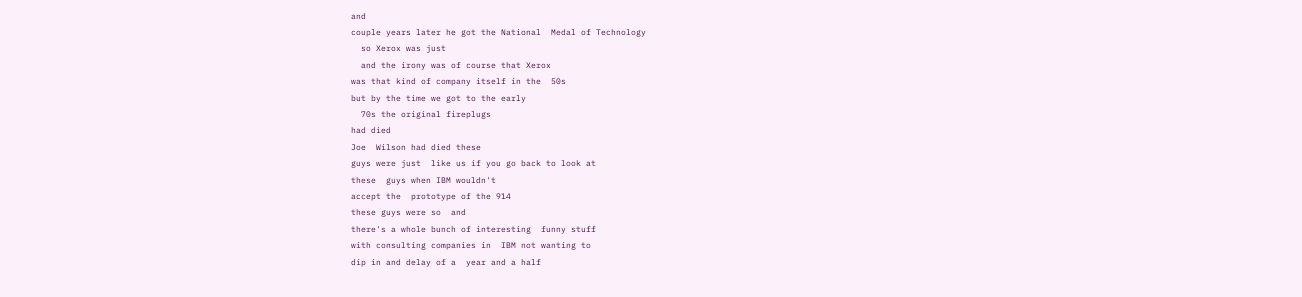and
couple years later he got the National  Medal of Technology
  so Xerox was just
  and the irony was of course that Xerox
was that kind of company itself in the  50s
but by the time we got to the early
  70s the original fireplugs
had died
Joe  Wilson had died these
guys were just  like us if you go back to look at
these  guys when IBM wouldn't
accept the  prototype of the 914
these guys were so  and
there's a whole bunch of interesting  funny stuff
with consulting companies in  IBM not wanting to
dip in and delay of a  year and a half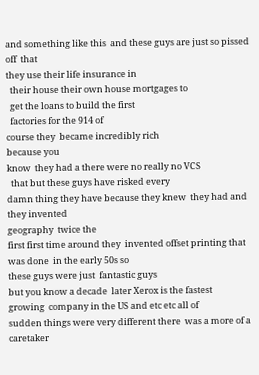and something like this  and these guys are just so pissed off  that
they use their life insurance in
  their house their own house mortgages to
  get the loans to build the first
  factories for the 914 of
course they  became incredibly rich
because you
know  they had a there were no really no VCS
  that but these guys have risked every
damn thing they have because they knew  they had and they invented
geography  twice the
first first time around they  invented offset printing that
was done  in the early 50s so
these guys were just  fantastic guys
but you know a decade  later Xerox is the fastest
growing  company in the US and etc etc all of
sudden things were very different there  was a more of a caretaker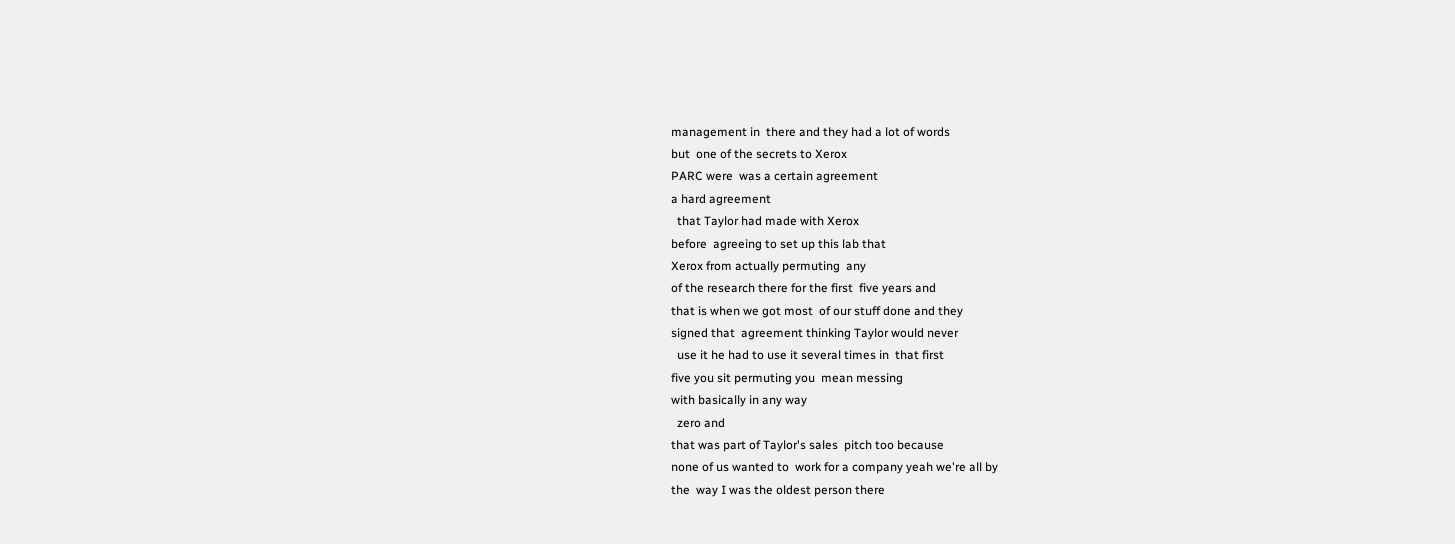management in  there and they had a lot of words
but  one of the secrets to Xerox
PARC were  was a certain agreement
a hard agreement
  that Taylor had made with Xerox
before  agreeing to set up this lab that
Xerox from actually permuting  any
of the research there for the first  five years and
that is when we got most  of our stuff done and they
signed that  agreement thinking Taylor would never
  use it he had to use it several times in  that first
five you sit permuting you  mean messing
with basically in any way
  zero and
that was part of Taylor's sales  pitch too because
none of us wanted to  work for a company yeah we're all by
the  way I was the oldest person there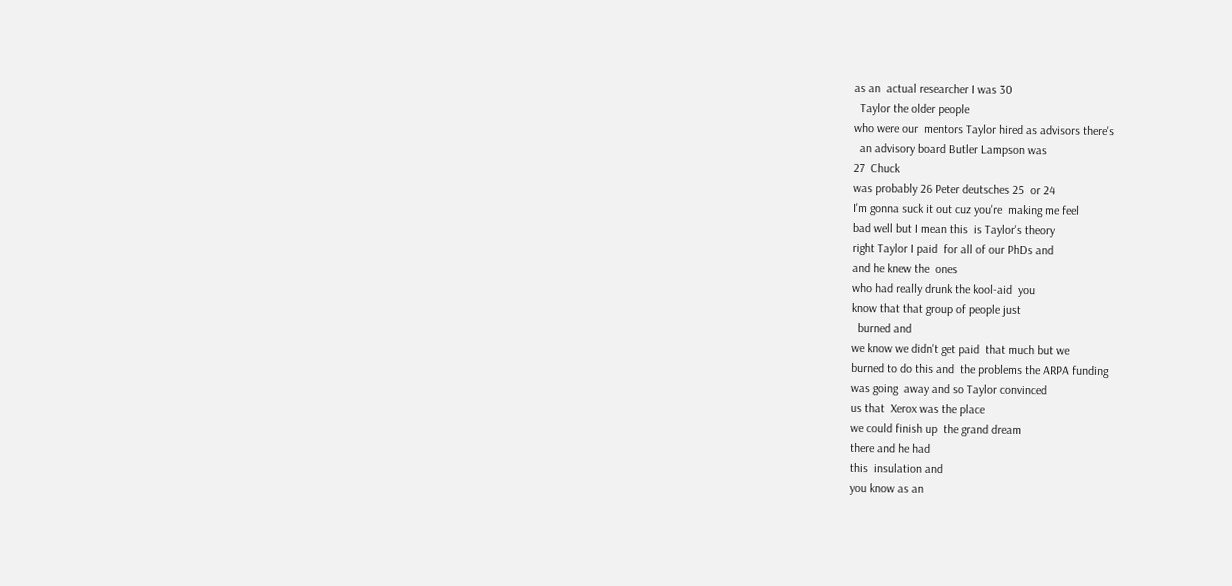as an  actual researcher I was 30
  Taylor the older people
who were our  mentors Taylor hired as advisors there's
  an advisory board Butler Lampson was
27  Chuck
was probably 26 Peter deutsches 25  or 24
I'm gonna suck it out cuz you're  making me feel
bad well but I mean this  is Taylor's theory
right Taylor I paid  for all of our PhDs and
and he knew the  ones
who had really drunk the kool-aid  you
know that that group of people just
  burned and
we know we didn't get paid  that much but we
burned to do this and  the problems the ARPA funding
was going  away and so Taylor convinced
us that  Xerox was the place
we could finish up  the grand dream
there and he had
this  insulation and
you know as an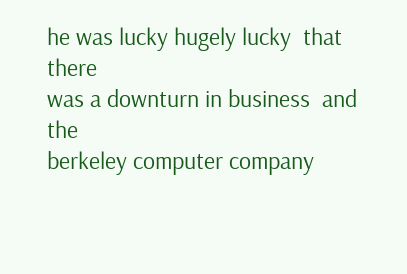he was lucky hugely lucky  that there
was a downturn in business  and the
berkeley computer company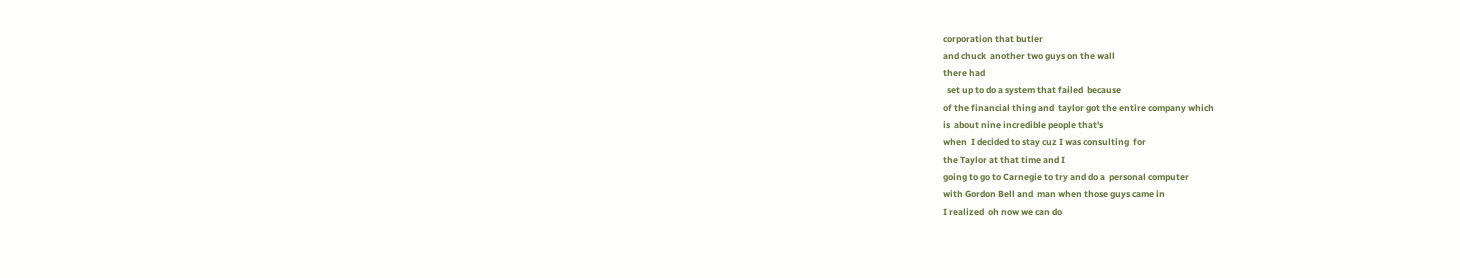corporation that butler
and chuck  another two guys on the wall
there had
  set up to do a system that failed  because
of the financial thing and  taylor got the entire company which
is  about nine incredible people that's
when  I decided to stay cuz I was consulting  for
the Taylor at that time and I
going to go to Carnegie to try and do a  personal computer
with Gordon Bell and  man when those guys came in
I realized  oh now we can do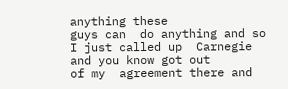anything these
guys can  do anything and so
I just called up  Carnegie and you know got out
of my  agreement there and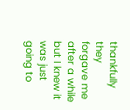thankfully
they  forgave me after a while
but I knew it  was just going to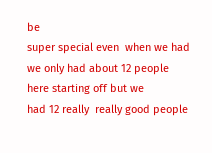be
super special even  when we had
we only had about 12 people  here starting off but we
had 12 really  really good people